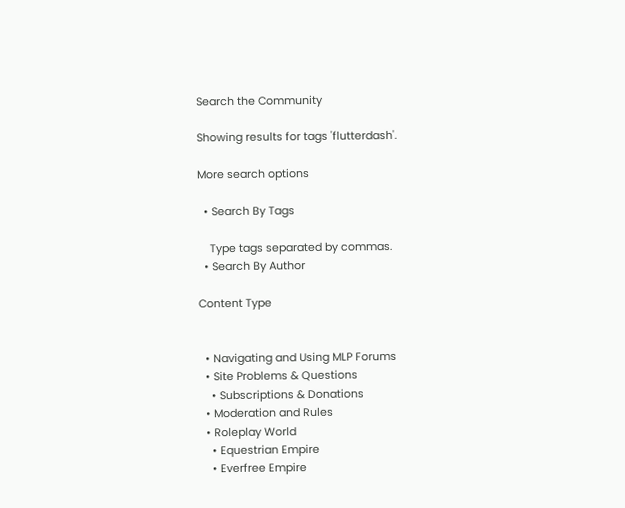Search the Community

Showing results for tags 'flutterdash'.

More search options

  • Search By Tags

    Type tags separated by commas.
  • Search By Author

Content Type


  • Navigating and Using MLP Forums
  • Site Problems & Questions
    • Subscriptions & Donations
  • Moderation and Rules
  • Roleplay World
    • Equestrian Empire
    • Everfree Empire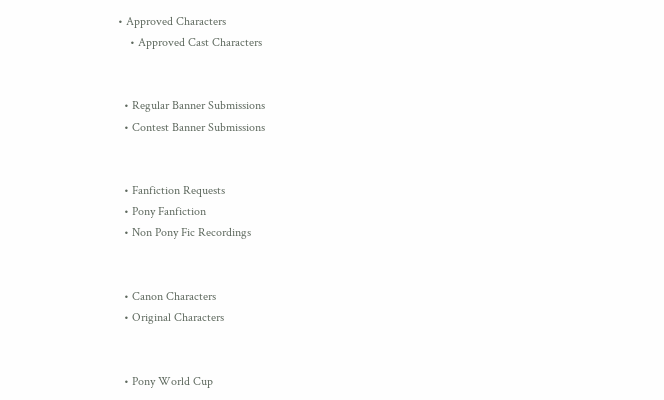• Approved Characters
    • Approved Cast Characters


  • Regular Banner Submissions
  • Contest Banner Submissions


  • Fanfiction Requests
  • Pony Fanfiction
  • Non Pony Fic Recordings


  • Canon Characters
  • Original Characters


  • Pony World Cup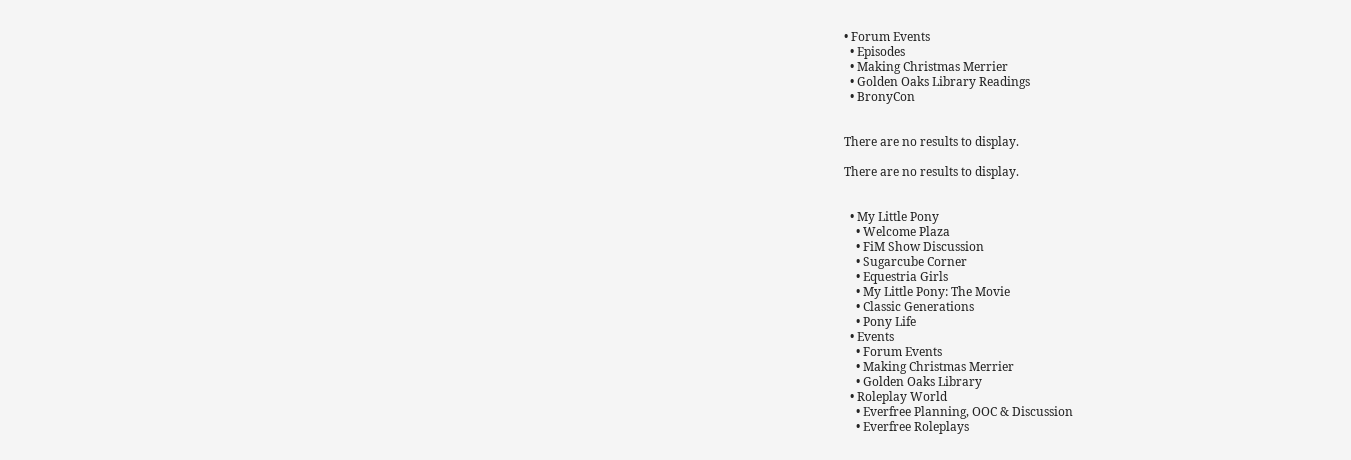• Forum Events
  • Episodes
  • Making Christmas Merrier
  • Golden Oaks Library Readings
  • BronyCon


There are no results to display.

There are no results to display.


  • My Little Pony
    • Welcome Plaza
    • FiM Show Discussion
    • Sugarcube Corner
    • Equestria Girls
    • My Little Pony: The Movie
    • Classic Generations
    • Pony Life
  • Events
    • Forum Events
    • Making Christmas Merrier
    • Golden Oaks Library
  • Roleplay World
    • Everfree Planning, OOC & Discussion
    • Everfree Roleplays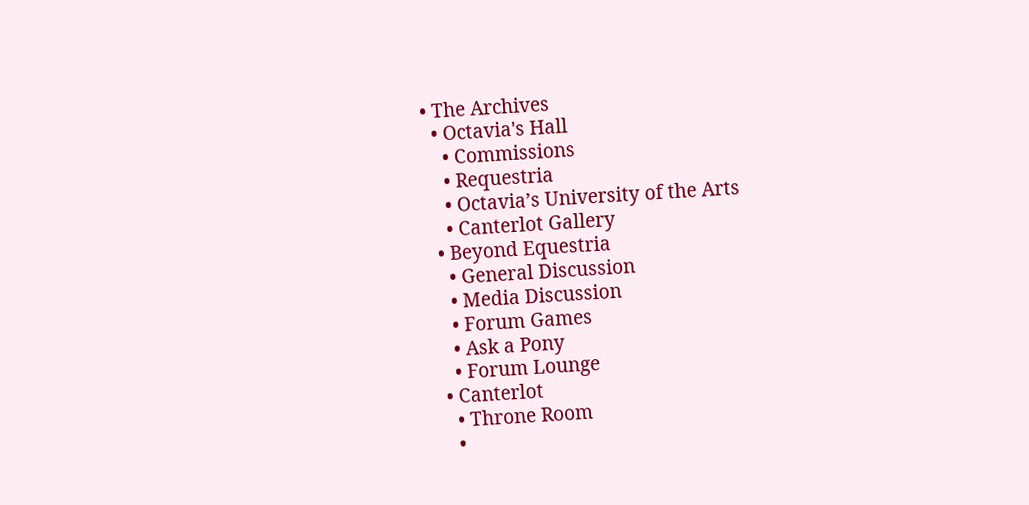• The Archives
  • Octavia's Hall
    • Commissions
    • Requestria
    • Octavia’s University of the Arts
    • Canterlot Gallery
  • Beyond Equestria
    • General Discussion
    • Media Discussion
    • Forum Games
    • Ask a Pony
    • Forum Lounge
  • Canterlot
    • Throne Room
    •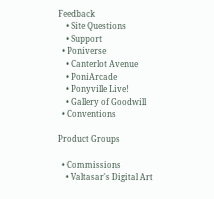Feedback
    • Site Questions
    • Support
  • Poniverse
    • Canterlot Avenue
    • PoniArcade
    • Ponyville Live!
    • Gallery of Goodwill
  • Conventions

Product Groups

  • Commissions
    • Valtasar's Digital Art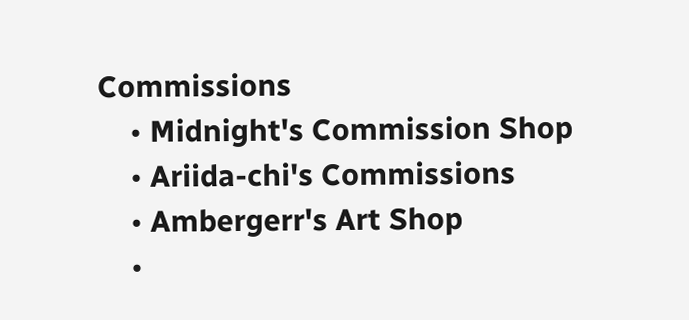Commissions
    • Midnight's Commission Shop
    • Ariida-chi's Commissions
    • Ambergerr's Art Shop
    •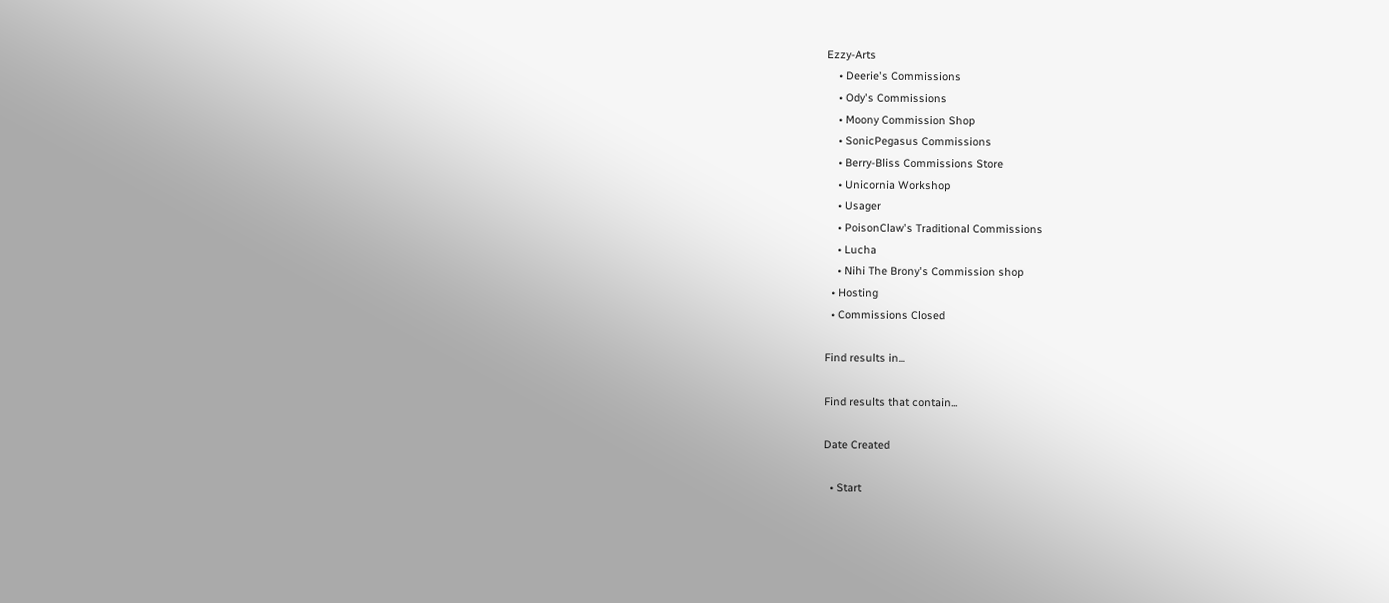Ezzy-Arts
    • Deerie's Commissions
    • Ody's Commissions
    • Moony Commission Shop
    • SonicPegasus Commissions
    • Berry-Bliss Commissions Store
    • Unicornia Workshop
    • Usager
    • PoisonClaw's Traditional Commissions
    • Lucha
    • Nihi The Brony's Commission shop
  • Hosting
  • Commissions Closed

Find results in...

Find results that contain...

Date Created

  • Start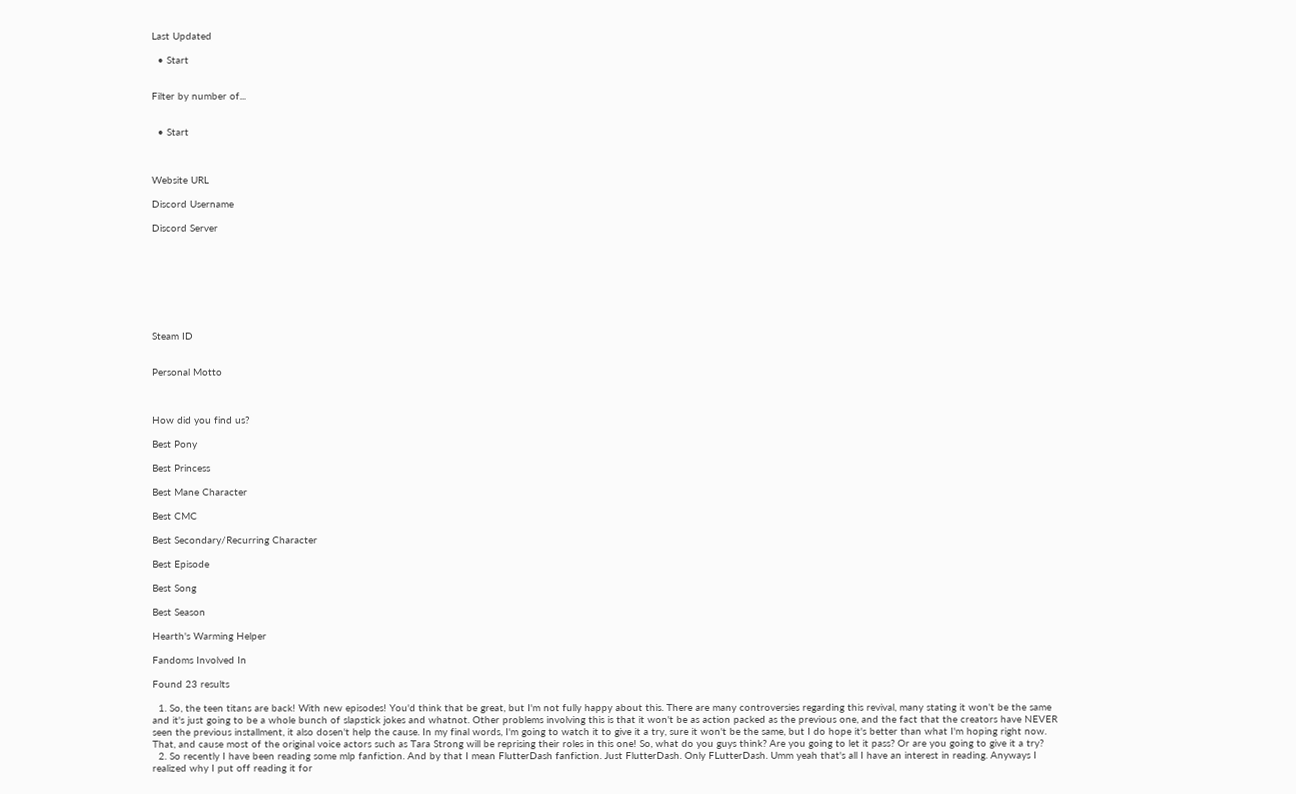Last Updated

  • Start


Filter by number of...


  • Start



Website URL

Discord Username

Discord Server








Steam ID


Personal Motto



How did you find us?

Best Pony

Best Princess

Best Mane Character

Best CMC

Best Secondary/Recurring Character

Best Episode

Best Song

Best Season

Hearth's Warming Helper

Fandoms Involved In

Found 23 results

  1. So, the teen titans are back! With new episodes! You'd think that be great, but I'm not fully happy about this. There are many controversies regarding this revival, many stating it won't be the same and it's just going to be a whole bunch of slapstick jokes and whatnot. Other problems involving this is that it won't be as action packed as the previous one, and the fact that the creators have NEVER seen the previous installment, it also dosen't help the cause. In my final words, I'm going to watch it to give it a try, sure it won't be the same, but I do hope it's better than what I'm hoping right now. That, and cause most of the original voice actors such as Tara Strong will be reprising their roles in this one! So, what do you guys think? Are you going to let it pass? Or are you going to give it a try?
  2. So recently I have been reading some mlp fanfiction. And by that I mean FlutterDash fanfiction. Just FlutterDash. Only FLutterDash. Umm yeah that's all I have an interest in reading. Anyways I realized why I put off reading it for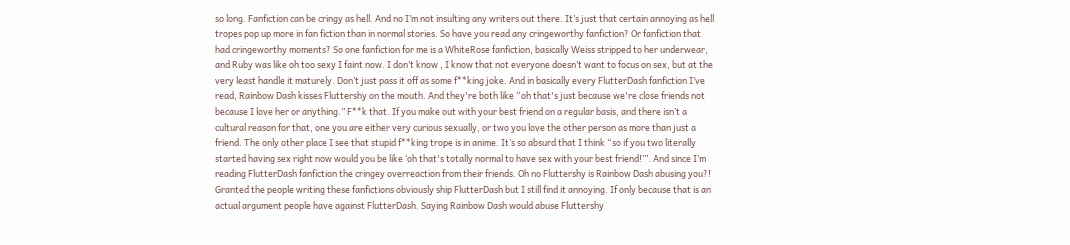so long. Fanfiction can be cringy as hell. And no I’m not insulting any writers out there. It’s just that certain annoying as hell tropes pop up more in fan fiction than in normal stories. So have you read any cringeworthy fanfiction? Or fanfiction that had cringeworthy moments? So one fanfiction for me is a WhiteRose fanfiction, basically Weiss stripped to her underwear, and Ruby was like oh too sexy I faint now. I don’t know , I know that not everyone doesn’t want to focus on sex, but at the very least handle it maturely. Don’t just pass it off as some f**king joke. And in basically every FlutterDash fanfiction I’ve read, Rainbow Dash kisses Fluttershy on the mouth. And they're both like “oh that's just because we're close friends not because I love her or anything.” F**k that. If you make out with your best friend on a regular basis, and there isn’t a cultural reason for that, one you are either very curious sexually, or two you love the other person as more than just a friend. The only other place I see that stupid f**king trope is in anime. It’s so absurd that I think “so if you two literally started having sex right now would you be like ‘oh that's totally normal to have sex with your best friend!’”. And since I’m reading FlutterDash fanfiction the cringey overreaction from their friends. Oh no Fluttershy is Rainbow Dash abusing you?! Granted the people writing these fanfictions obviously ship FlutterDash but I still find it annoying. If only because that is an actual argument people have against FlutterDash. Saying Rainbow Dash would abuse Fluttershy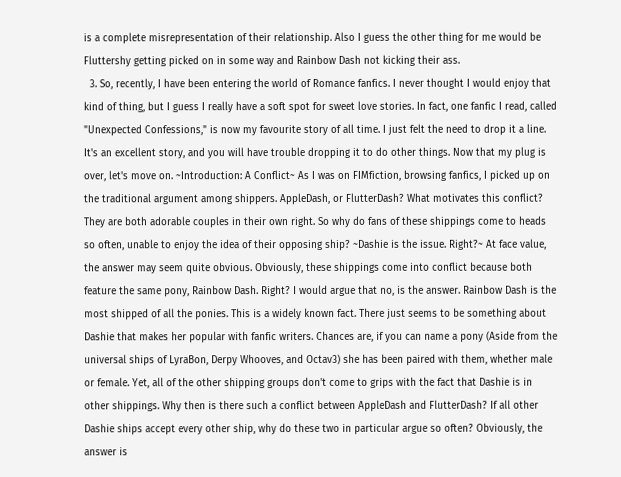is a complete misrepresentation of their relationship. Also I guess the other thing for me would be Fluttershy getting picked on in some way and Rainbow Dash not kicking their ass.
  3. So, recently, I have been entering the world of Romance fanfics. I never thought I would enjoy that kind of thing, but I guess I really have a soft spot for sweet love stories. In fact, one fanfic I read, called "Unexpected Confessions," is now my favourite story of all time. I just felt the need to drop it a line. It's an excellent story, and you will have trouble dropping it to do other things. Now that my plug is over, let's move on. ~Introduction: A Conflict~ As I was on FIMfiction, browsing fanfics, I picked up on the traditional argument among shippers. AppleDash, or FlutterDash? What motivates this conflict? They are both adorable couples in their own right. So why do fans of these shippings come to heads so often, unable to enjoy the idea of their opposing ship? ~Dashie is the issue. Right?~ At face value, the answer may seem quite obvious. Obviously, these shippings come into conflict because both feature the same pony, Rainbow Dash. Right? I would argue that no, is the answer. Rainbow Dash is the most shipped of all the ponies. This is a widely known fact. There just seems to be something about Dashie that makes her popular with fanfic writers. Chances are, if you can name a pony (Aside from the universal ships of LyraBon, Derpy Whooves, and Octav3) she has been paired with them, whether male or female. Yet, all of the other shipping groups don't come to grips with the fact that Dashie is in other shippings. Why then is there such a conflict between AppleDash and FlutterDash? If all other Dashie ships accept every other ship, why do these two in particular argue so often? Obviously, the answer is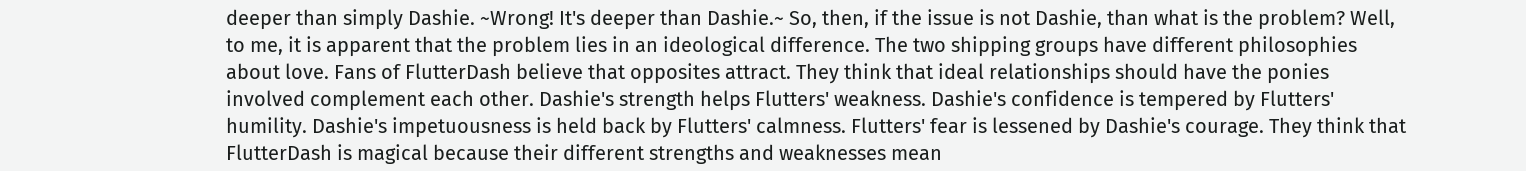deeper than simply Dashie. ~Wrong! It's deeper than Dashie.~ So, then, if the issue is not Dashie, than what is the problem? Well, to me, it is apparent that the problem lies in an ideological difference. The two shipping groups have different philosophies about love. Fans of FlutterDash believe that opposites attract. They think that ideal relationships should have the ponies involved complement each other. Dashie's strength helps Flutters' weakness. Dashie's confidence is tempered by Flutters' humility. Dashie's impetuousness is held back by Flutters' calmness. Flutters' fear is lessened by Dashie's courage. They think that FlutterDash is magical because their different strengths and weaknesses mean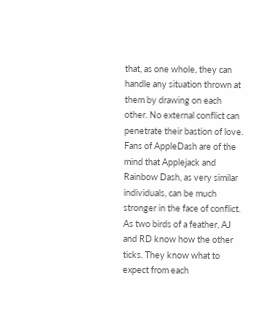that, as one whole, they can handle any situation thrown at them by drawing on each other. No external conflict can penetrate their bastion of love. Fans of AppleDash are of the mind that Applejack and Rainbow Dash, as very similar individuals, can be much stronger in the face of conflict. As two birds of a feather, AJ and RD know how the other ticks. They know what to expect from each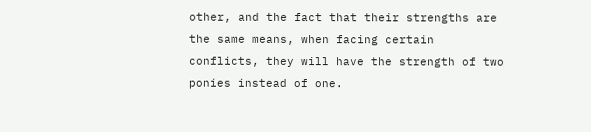other, and the fact that their strengths are the same means, when facing certain conflicts, they will have the strength of two ponies instead of one.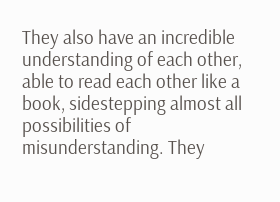They also have an incredible understanding of each other, able to read each other like a book, sidestepping almost all possibilities of misunderstanding. They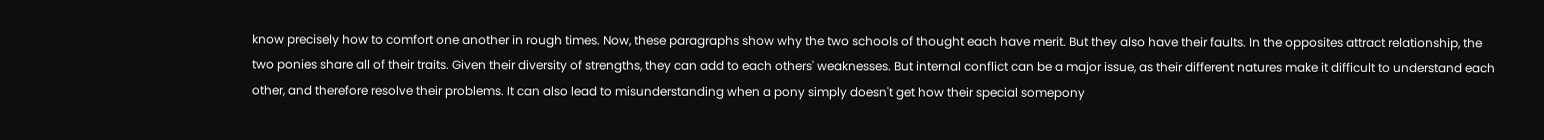know precisely how to comfort one another in rough times. Now, these paragraphs show why the two schools of thought each have merit. But they also have their faults. In the opposites attract relationship, the two ponies share all of their traits. Given their diversity of strengths, they can add to each others' weaknesses. But internal conflict can be a major issue, as their different natures make it difficult to understand each other, and therefore resolve their problems. It can also lead to misunderstanding when a pony simply doesn't get how their special somepony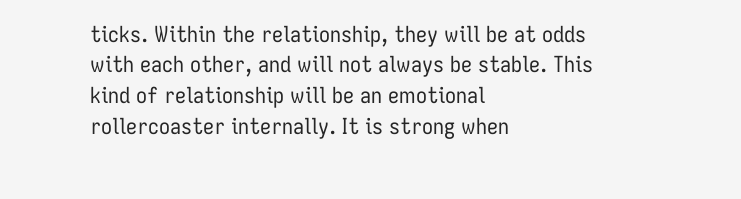ticks. Within the relationship, they will be at odds with each other, and will not always be stable. This kind of relationship will be an emotional rollercoaster internally. It is strong when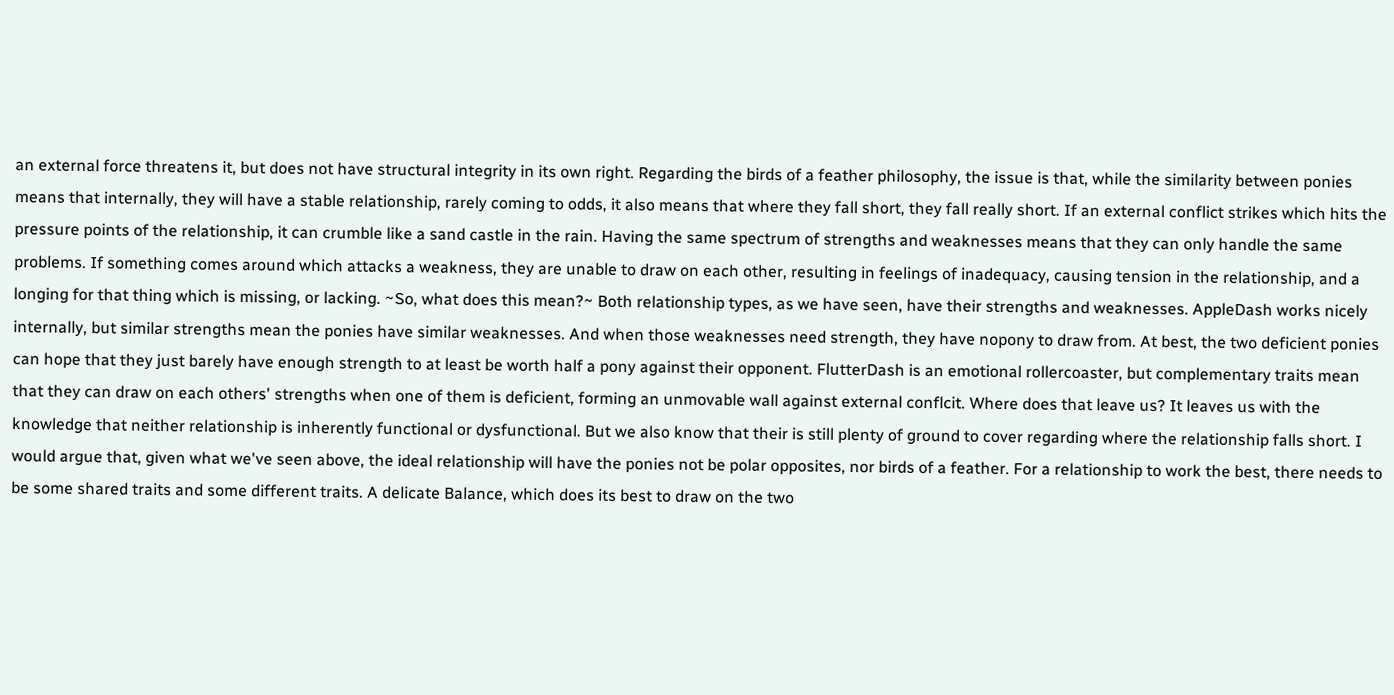an external force threatens it, but does not have structural integrity in its own right. Regarding the birds of a feather philosophy, the issue is that, while the similarity between ponies means that internally, they will have a stable relationship, rarely coming to odds, it also means that where they fall short, they fall really short. If an external conflict strikes which hits the pressure points of the relationship, it can crumble like a sand castle in the rain. Having the same spectrum of strengths and weaknesses means that they can only handle the same problems. If something comes around which attacks a weakness, they are unable to draw on each other, resulting in feelings of inadequacy, causing tension in the relationship, and a longing for that thing which is missing, or lacking. ~So, what does this mean?~ Both relationship types, as we have seen, have their strengths and weaknesses. AppleDash works nicely internally, but similar strengths mean the ponies have similar weaknesses. And when those weaknesses need strength, they have nopony to draw from. At best, the two deficient ponies can hope that they just barely have enough strength to at least be worth half a pony against their opponent. FlutterDash is an emotional rollercoaster, but complementary traits mean that they can draw on each others' strengths when one of them is deficient, forming an unmovable wall against external conflcit. Where does that leave us? It leaves us with the knowledge that neither relationship is inherently functional or dysfunctional. But we also know that their is still plenty of ground to cover regarding where the relationship falls short. I would argue that, given what we've seen above, the ideal relationship will have the ponies not be polar opposites, nor birds of a feather. For a relationship to work the best, there needs to be some shared traits and some different traits. A delicate Balance, which does its best to draw on the two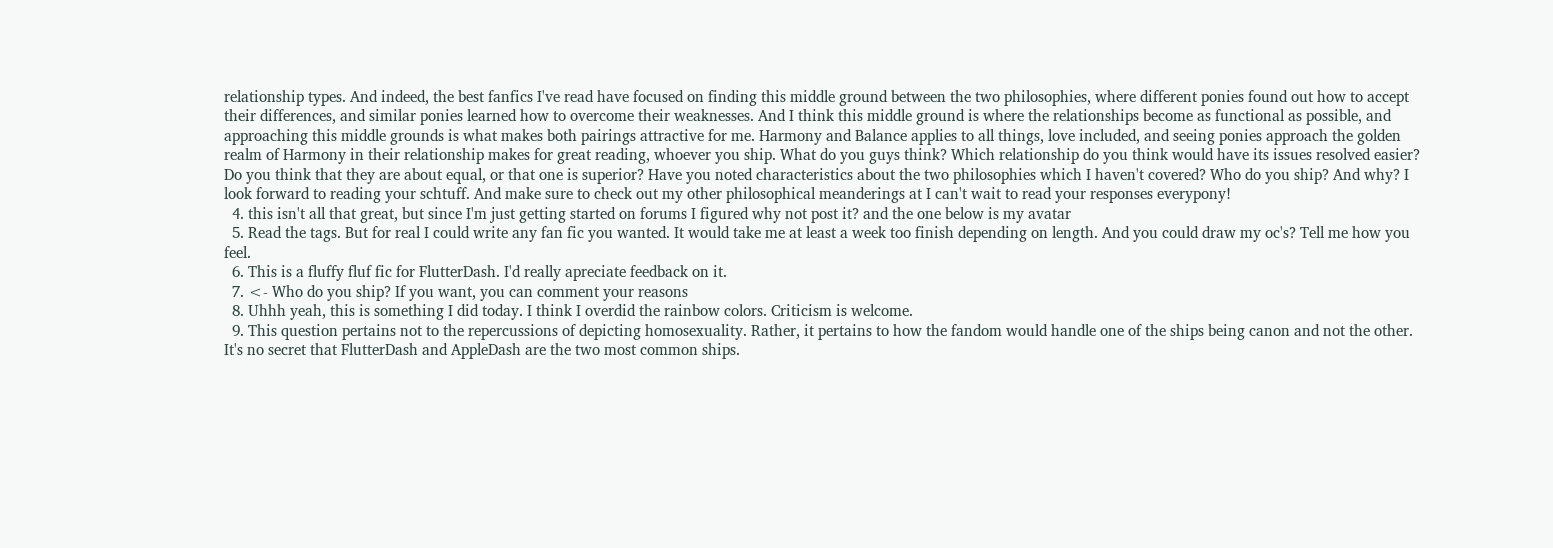relationship types. And indeed, the best fanfics I've read have focused on finding this middle ground between the two philosophies, where different ponies found out how to accept their differences, and similar ponies learned how to overcome their weaknesses. And I think this middle ground is where the relationships become as functional as possible, and approaching this middle grounds is what makes both pairings attractive for me. Harmony and Balance applies to all things, love included, and seeing ponies approach the golden realm of Harmony in their relationship makes for great reading, whoever you ship. What do you guys think? Which relationship do you think would have its issues resolved easier? Do you think that they are about equal, or that one is superior? Have you noted characteristics about the two philosophies which I haven't covered? Who do you ship? And why? I look forward to reading your schtuff. And make sure to check out my other philosophical meanderings at I can't wait to read your responses everypony!
  4. this isn't all that great, but since I'm just getting started on forums I figured why not post it? and the one below is my avatar
  5. Read the tags. But for real I could write any fan fic you wanted. It would take me at least a week too finish depending on length. And you could draw my oc's? Tell me how you feel.
  6. This is a fluffy fluf fic for FlutterDash. I'd really apreciate feedback on it.
  7. <- Who do you ship? If you want, you can comment your reasons
  8. Uhhh yeah, this is something I did today. I think I overdid the rainbow colors. Criticism is welcome.
  9. This question pertains not to the repercussions of depicting homosexuality. Rather, it pertains to how the fandom would handle one of the ships being canon and not the other. It's no secret that FlutterDash and AppleDash are the two most common ships.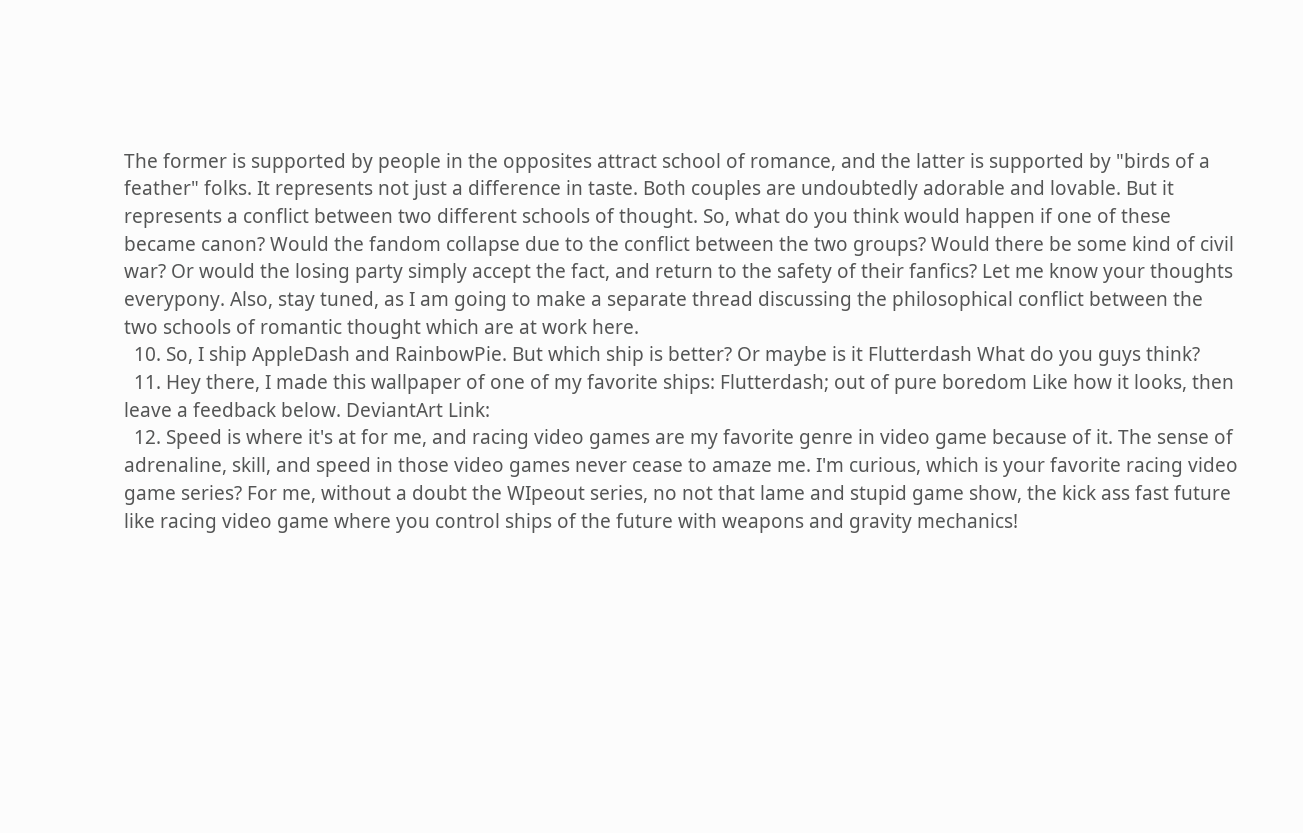The former is supported by people in the opposites attract school of romance, and the latter is supported by "birds of a feather" folks. It represents not just a difference in taste. Both couples are undoubtedly adorable and lovable. But it represents a conflict between two different schools of thought. So, what do you think would happen if one of these became canon? Would the fandom collapse due to the conflict between the two groups? Would there be some kind of civil war? Or would the losing party simply accept the fact, and return to the safety of their fanfics? Let me know your thoughts everypony. Also, stay tuned, as I am going to make a separate thread discussing the philosophical conflict between the two schools of romantic thought which are at work here.
  10. So, I ship AppleDash and RainbowPie. But which ship is better? Or maybe is it Flutterdash What do you guys think?
  11. Hey there, I made this wallpaper of one of my favorite ships: Flutterdash; out of pure boredom Like how it looks, then leave a feedback below. DeviantArt Link:
  12. Speed is where it's at for me, and racing video games are my favorite genre in video game because of it. The sense of adrenaline, skill, and speed in those video games never cease to amaze me. I'm curious, which is your favorite racing video game series? For me, without a doubt the WIpeout series, no not that lame and stupid game show, the kick ass fast future like racing video game where you control ships of the future with weapons and gravity mechanics!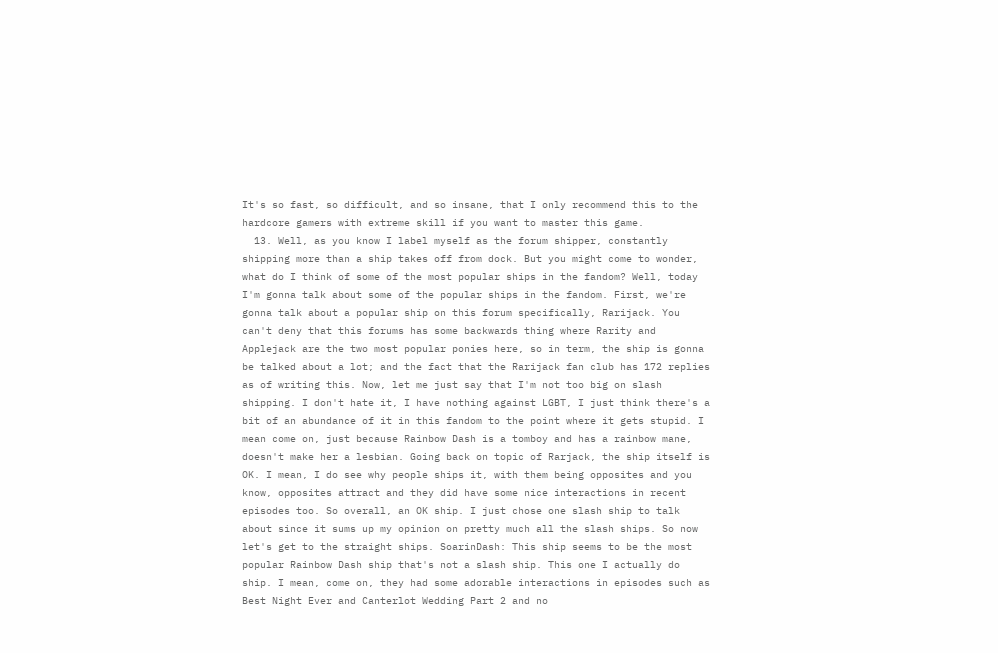It's so fast, so difficult, and so insane, that I only recommend this to the hardcore gamers with extreme skill if you want to master this game.
  13. Well, as you know I label myself as the forum shipper, constantly shipping more than a ship takes off from dock. But you might come to wonder, what do I think of some of the most popular ships in the fandom? Well, today I'm gonna talk about some of the popular ships in the fandom. First, we're gonna talk about a popular ship on this forum specifically, Rarijack. You can't deny that this forums has some backwards thing where Rarity and Applejack are the two most popular ponies here, so in term, the ship is gonna be talked about a lot; and the fact that the Rarijack fan club has 172 replies as of writing this. Now, let me just say that I'm not too big on slash shipping. I don't hate it, I have nothing against LGBT, I just think there's a bit of an abundance of it in this fandom to the point where it gets stupid. I mean come on, just because Rainbow Dash is a tomboy and has a rainbow mane, doesn't make her a lesbian. Going back on topic of Rarjack, the ship itself is OK. I mean, I do see why people ships it, with them being opposites and you know, opposites attract and they did have some nice interactions in recent episodes too. So overall, an OK ship. I just chose one slash ship to talk about since it sums up my opinion on pretty much all the slash ships. So now let's get to the straight ships. SoarinDash: This ship seems to be the most popular Rainbow Dash ship that's not a slash ship. This one I actually do ship. I mean, come on, they had some adorable interactions in episodes such as Best Night Ever and Canterlot Wedding Part 2 and no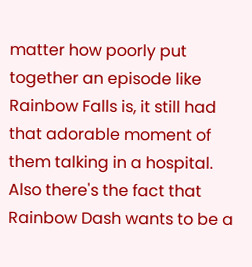matter how poorly put together an episode like Rainbow Falls is, it still had that adorable moment of them talking in a hospital. Also there's the fact that Rainbow Dash wants to be a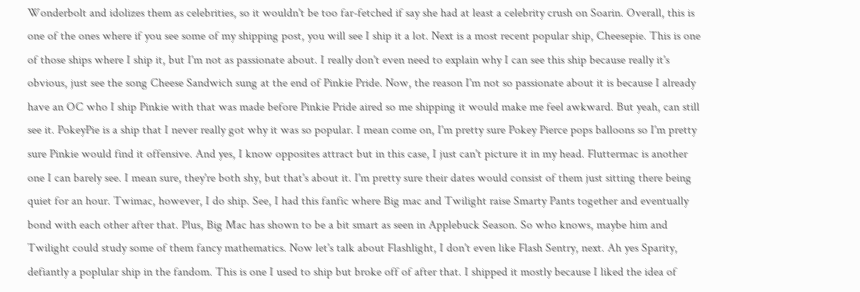Wonderbolt and idolizes them as celebrities, so it wouldn't be too far-fetched if say she had at least a celebrity crush on Soarin. Overall, this is one of the ones where if you see some of my shipping post, you will see I ship it a lot. Next is a most recent popular ship, Cheesepie. This is one of those ships where I ship it, but I'm not as passionate about. I really don't even need to explain why I can see this ship because really it's obvious, just see the song Cheese Sandwich sung at the end of Pinkie Pride. Now, the reason I'm not so passionate about it is because I already have an OC who I ship Pinkie with that was made before Pinkie Pride aired so me shipping it would make me feel awkward. But yeah, can still see it. PokeyPie is a ship that I never really got why it was so popular. I mean come on, I'm pretty sure Pokey Pierce pops balloons so I'm pretty sure Pinkie would find it offensive. And yes, I know opposites attract but in this case, I just can't picture it in my head. Fluttermac is another one I can barely see. I mean sure, they're both shy, but that's about it. I'm pretty sure their dates would consist of them just sitting there being quiet for an hour. Twimac, however, I do ship. See, I had this fanfic where Big mac and Twilight raise Smarty Pants together and eventually bond with each other after that. Plus, Big Mac has shown to be a bit smart as seen in Applebuck Season. So who knows, maybe him and Twilight could study some of them fancy mathematics. Now let's talk about Flashlight, I don't even like Flash Sentry, next. Ah yes Sparity, defiantly a poplular ship in the fandom. This is one I used to ship but broke off of after that. I shipped it mostly because I liked the idea of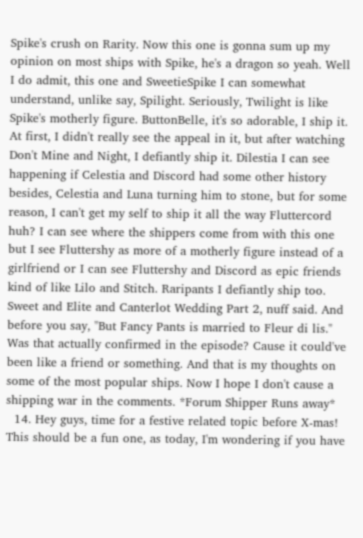Spike's crush on Rarity. Now this one is gonna sum up my opinion on most ships with Spike, he's a dragon so yeah. Well I do admit, this one and SweetieSpike I can somewhat understand, unlike say, Spilight. Seriously, Twilight is like Spike's motherly figure. ButtonBelle, it's so adorable, I ship it. At first, I didn't really see the appeal in it, but after watching Don't Mine and Night, I defiantly ship it. Dilestia I can see happening if Celestia and Discord had some other history besides, Celestia and Luna turning him to stone, but for some reason, I can't get my self to ship it all the way Fluttercord huh? I can see where the shippers come from with this one but I see Fluttershy as more of a motherly figure instead of a girlfriend or I can see Fluttershy and Discord as epic friends kind of like Lilo and Stitch. Raripants I defiantly ship too. Sweet and Elite and Canterlot Wedding Part 2, nuff said. And before you say, "But Fancy Pants is married to Fleur di lis." Was that actually confirmed in the episode? Cause it could've been like a friend or something. And that is my thoughts on some of the most popular ships. Now I hope I don't cause a shipping war in the comments. *Forum Shipper Runs away*
  14. Hey guys, time for a festive related topic before X-mas! This should be a fun one, as today, I'm wondering if you have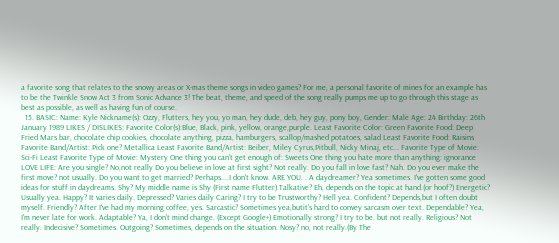a favorite song that relates to the snowy areas or X-mas theme songs in video games? For me, a personal favorite of mines for an example has to be the Twinkle Snow Act 3 from Sonic Advance 3! The beat, theme, and speed of the song really pumps me up to go through this stage as best as possible, as well as having fun of course.
  15. BASIC: Name: Kyle Nickname(s): Ozzy, Flutters, hey you, yo man, hey dude, deb, hey guy, pony boy, Gender: Male Age: 24 Birthday: 26th January 1989 LIKES / DISLIKES: Favorite Color(s):Blue, Black, pink, yellow, orange,purple. Least Favorite Color: Green Favorite Food: Deep Fried Mars bar, chocolate chip cookies, chocolate anything, pizza, hamburgers, scallop/mashed potatoes, salad Least Favorite Food: Raisins Favorite Band/Artist: Pick one? Metallica Least Favorite Band/Artist: Beiber, Miley Cyrus,Pitbull, Nicky Minaj, etc... Favorite Type of Movie: Sci-Fi Least Favorite Type of Movie: Mystery One thing you can’t get enough of: Sweets One thing you hate more than anything: ignorance LOVE LIFE: Are you single? No,not really Do you believe in love at first sight? Not really. Do you fall in love fast? Nah. Do you ever make the first move? not usually. Do you want to get married? Perhaps....I don't know. ARE YOU. . A daydreamer? Yea sometimes. I've gotten some good ideas for stuff in daydreams. Shy? My middle name is Shy (First name Flutter) Talkative? Eh, depends on the topic at hand.(or hoof?) Energetic? Usually yea. Happy? It varies daily. Depressed? Varies daily Caring? I try to be Trustworthy? Hell yea. Confident? Depends,but I often doubt myself. Friendly? After I've had my morning coffee, yes. Sarcastic? Sometimes yea,butit's hard to convey sarcasm over text. Dependable? Yea, I'm never late for work. Adaptable? Ya, I don't mind change. (Except Google+) Emotionally strong? I try to be. but not really. Religious? Not really. Indecisive? Sometimes. Outgoing? Sometimes, depends on the situation. Nosy? no, not really.(By The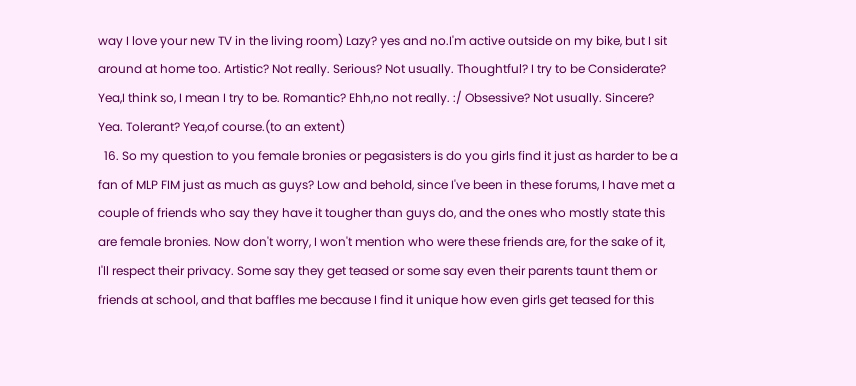way I love your new TV in the living room) Lazy? yes and no.I'm active outside on my bike, but I sit around at home too. Artistic? Not really. Serious? Not usually. Thoughtful? I try to be Considerate? Yea,I think so, I mean I try to be. Romantic? Ehh,no not really. :/ Obsessive? Not usually. Sincere? Yea. Tolerant? Yea,of course.(to an extent)
  16. So my question to you female bronies or pegasisters is do you girls find it just as harder to be a fan of MLP FIM just as much as guys? Low and behold, since I've been in these forums, I have met a couple of friends who say they have it tougher than guys do, and the ones who mostly state this are female bronies. Now don't worry, I won't mention who were these friends are, for the sake of it, I'll respect their privacy. Some say they get teased or some say even their parents taunt them or friends at school, and that baffles me because I find it unique how even girls get teased for this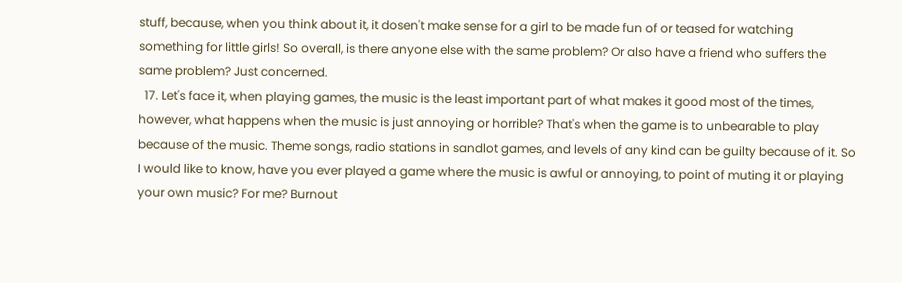stuff, because, when you think about it, it dosen't make sense for a girl to be made fun of or teased for watching something for little girls! So overall, is there anyone else with the same problem? Or also have a friend who suffers the same problem? Just concerned.
  17. Let's face it, when playing games, the music is the least important part of what makes it good most of the times, however, what happens when the music is just annoying or horrible? That's when the game is to unbearable to play because of the music. Theme songs, radio stations in sandlot games, and levels of any kind can be guilty because of it. So I would like to know, have you ever played a game where the music is awful or annoying, to point of muting it or playing your own music? For me? Burnout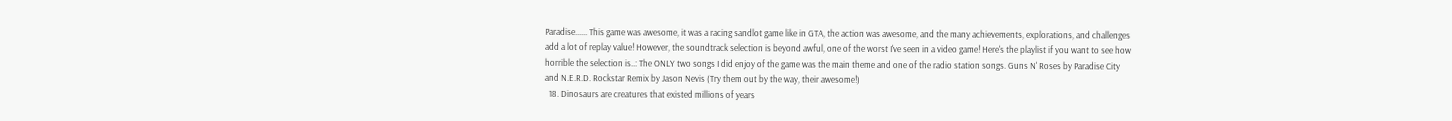Paradise...... This game was awesome, it was a racing sandlot game like in GTA, the action was awesome, and the many achievements, explorations, and challenges add a lot of replay value! However, the soundtrack selection is beyond awful, one of the worst I've seen in a video game! Here's the playlist if you want to see how horrible the selection is..: The ONLY two songs I did enjoy of the game was the main theme and one of the radio station songs. Guns N' Roses by Paradise City and N.E.R.D. Rockstar Remix by Jason Nevis (Try them out by the way, their awesome!)
  18. Dinosaurs are creatures that existed millions of years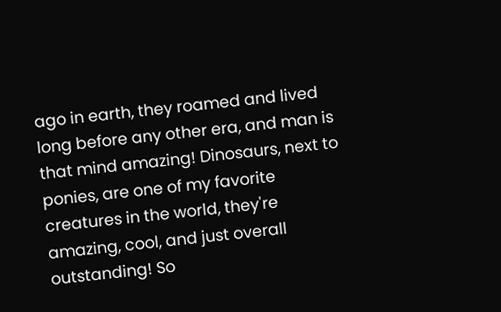ago in earth, they roamed and lived long before any other era, and man is that mind amazing! Dinosaurs, next to ponies, are one of my favorite creatures in the world, they're amazing, cool, and just overall outstanding! So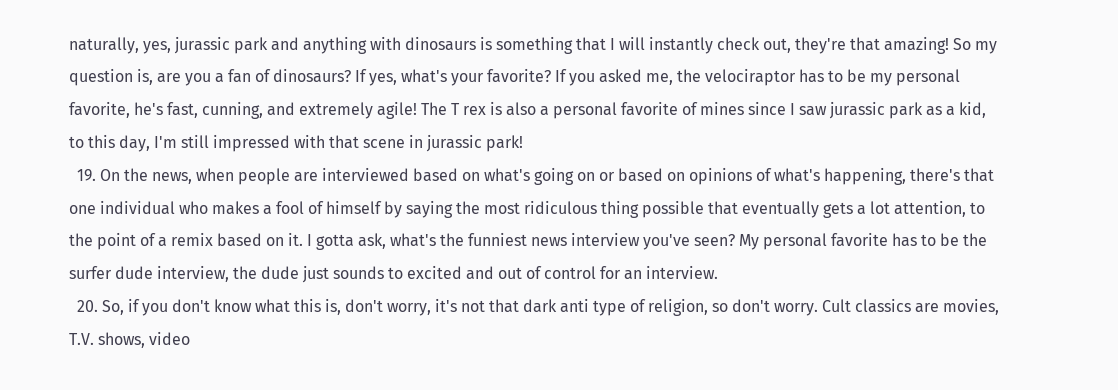naturally, yes, jurassic park and anything with dinosaurs is something that I will instantly check out, they're that amazing! So my question is, are you a fan of dinosaurs? If yes, what's your favorite? If you asked me, the velociraptor has to be my personal favorite, he's fast, cunning, and extremely agile! The T rex is also a personal favorite of mines since I saw jurassic park as a kid, to this day, I'm still impressed with that scene in jurassic park!
  19. On the news, when people are interviewed based on what's going on or based on opinions of what's happening, there's that one individual who makes a fool of himself by saying the most ridiculous thing possible that eventually gets a lot attention, to the point of a remix based on it. I gotta ask, what's the funniest news interview you've seen? My personal favorite has to be the surfer dude interview, the dude just sounds to excited and out of control for an interview.
  20. So, if you don't know what this is, don't worry, it's not that dark anti type of religion, so don't worry. Cult classics are movies, T.V. shows, video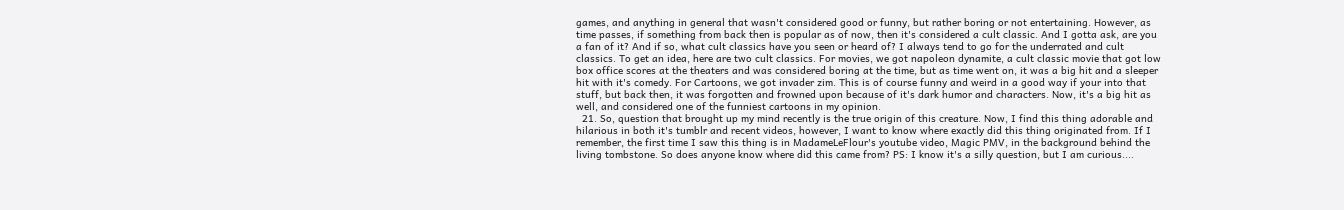games, and anything in general that wasn't considered good or funny, but rather boring or not entertaining. However, as time passes, if something from back then is popular as of now, then it's considered a cult classic. And I gotta ask, are you a fan of it? And if so, what cult classics have you seen or heard of? I always tend to go for the underrated and cult classics. To get an idea, here are two cult classics. For movies, we got napoleon dynamite, a cult classic movie that got low box office scores at the theaters and was considered boring at the time, but as time went on, it was a big hit and a sleeper hit with it's comedy. For Cartoons, we got invader zim. This is of course funny and weird in a good way if your into that stuff, but back then, it was forgotten and frowned upon because of it's dark humor and characters. Now, it's a big hit as well, and considered one of the funniest cartoons in my opinion.
  21. So, question that brought up my mind recently is the true origin of this creature. Now, I find this thing adorable and hilarious in both it's tumblr and recent videos, however, I want to know where exactly did this thing originated from. If I remember, the first time I saw this thing is in MadameLeFlour's youtube video, Magic PMV, in the background behind the living tombstone. So does anyone know where did this came from? PS: I know it's a silly question, but I am curious....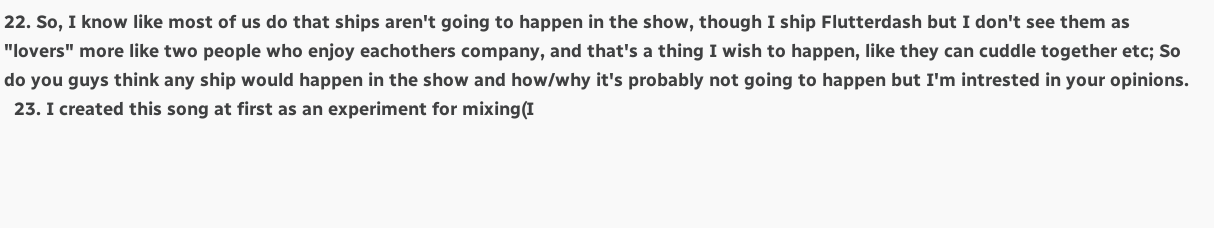22. So, I know like most of us do that ships aren't going to happen in the show, though I ship Flutterdash but I don't see them as "lovers" more like two people who enjoy eachothers company, and that's a thing I wish to happen, like they can cuddle together etc; So do you guys think any ship would happen in the show and how/why it's probably not going to happen but I'm intrested in your opinions.
  23. I created this song at first as an experiment for mixing(I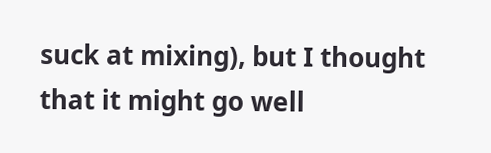suck at mixing), but I thought that it might go well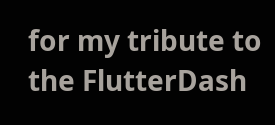for my tribute to the FlutterDash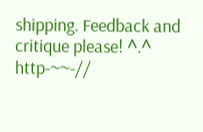shipping. Feedback and critique please! ^.^ http-~~-//